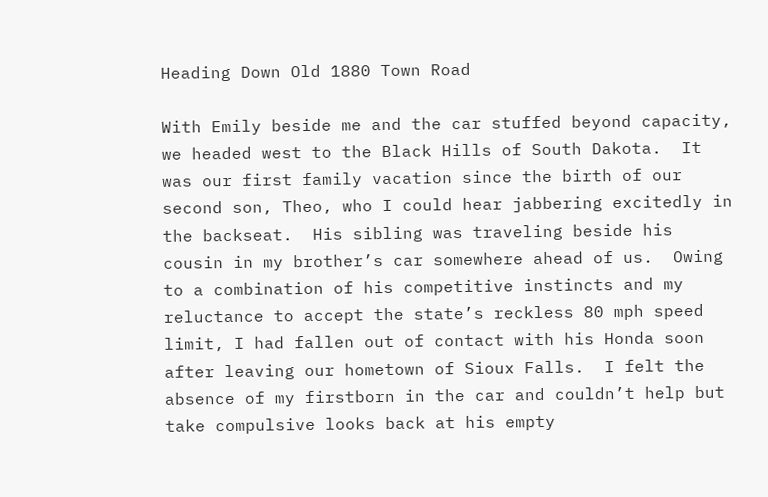Heading Down Old 1880 Town Road

With Emily beside me and the car stuffed beyond capacity, we headed west to the Black Hills of South Dakota.  It was our first family vacation since the birth of our second son, Theo, who I could hear jabbering excitedly in the backseat.  His sibling was traveling beside his cousin in my brother’s car somewhere ahead of us.  Owing to a combination of his competitive instincts and my reluctance to accept the state’s reckless 80 mph speed limit, I had fallen out of contact with his Honda soon after leaving our hometown of Sioux Falls.  I felt the absence of my firstborn in the car and couldn’t help but take compulsive looks back at his empty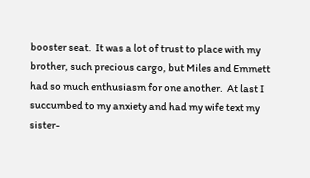booster seat.  It was a lot of trust to place with my brother, such precious cargo, but Miles and Emmett had so much enthusiasm for one another.  At last I succumbed to my anxiety and had my wife text my sister-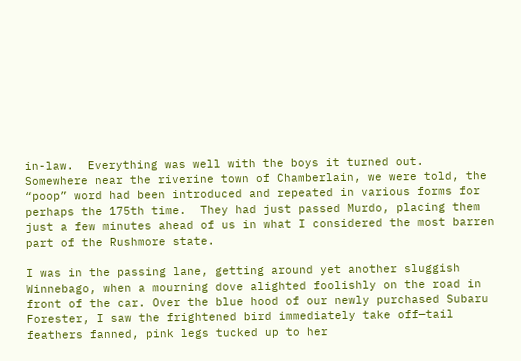in-law.  Everything was well with the boys it turned out.  Somewhere near the riverine town of Chamberlain, we were told, the “poop” word had been introduced and repeated in various forms for perhaps the 175th time.  They had just passed Murdo, placing them just a few minutes ahead of us in what I considered the most barren part of the Rushmore state.

I was in the passing lane, getting around yet another sluggish Winnebago, when a mourning dove alighted foolishly on the road in front of the car. Over the blue hood of our newly purchased Subaru Forester, I saw the frightened bird immediately take off—tail feathers fanned, pink legs tucked up to her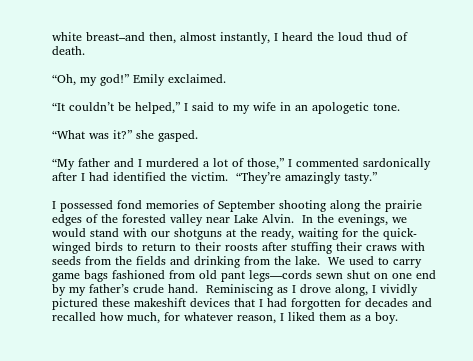white breast–and then, almost instantly, I heard the loud thud of death.

“Oh, my god!” Emily exclaimed.

“It couldn’t be helped,” I said to my wife in an apologetic tone.

“What was it?” she gasped.

“My father and I murdered a lot of those,” I commented sardonically after I had identified the victim.  “They’re amazingly tasty.”

I possessed fond memories of September shooting along the prairie edges of the forested valley near Lake Alvin.  In the evenings, we would stand with our shotguns at the ready, waiting for the quick-winged birds to return to their roosts after stuffing their craws with seeds from the fields and drinking from the lake.  We used to carry game bags fashioned from old pant legs—cords sewn shut on one end by my father’s crude hand.  Reminiscing as I drove along, I vividly pictured these makeshift devices that I had forgotten for decades and recalled how much, for whatever reason, I liked them as a boy.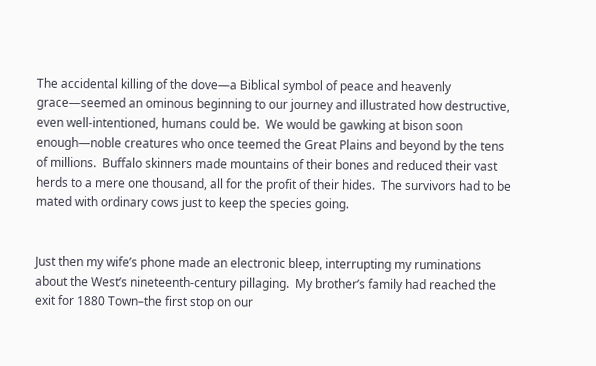The accidental killing of the dove—a Biblical symbol of peace and heavenly grace—seemed an ominous beginning to our journey and illustrated how destructive, even well-intentioned, humans could be.  We would be gawking at bison soon enough—noble creatures who once teemed the Great Plains and beyond by the tens of millions.  Buffalo skinners made mountains of their bones and reduced their vast herds to a mere one thousand, all for the profit of their hides.  The survivors had to be mated with ordinary cows just to keep the species going.


Just then my wife’s phone made an electronic bleep, interrupting my ruminations about the West’s nineteenth-century pillaging.  My brother’s family had reached the exit for 1880 Town–the first stop on our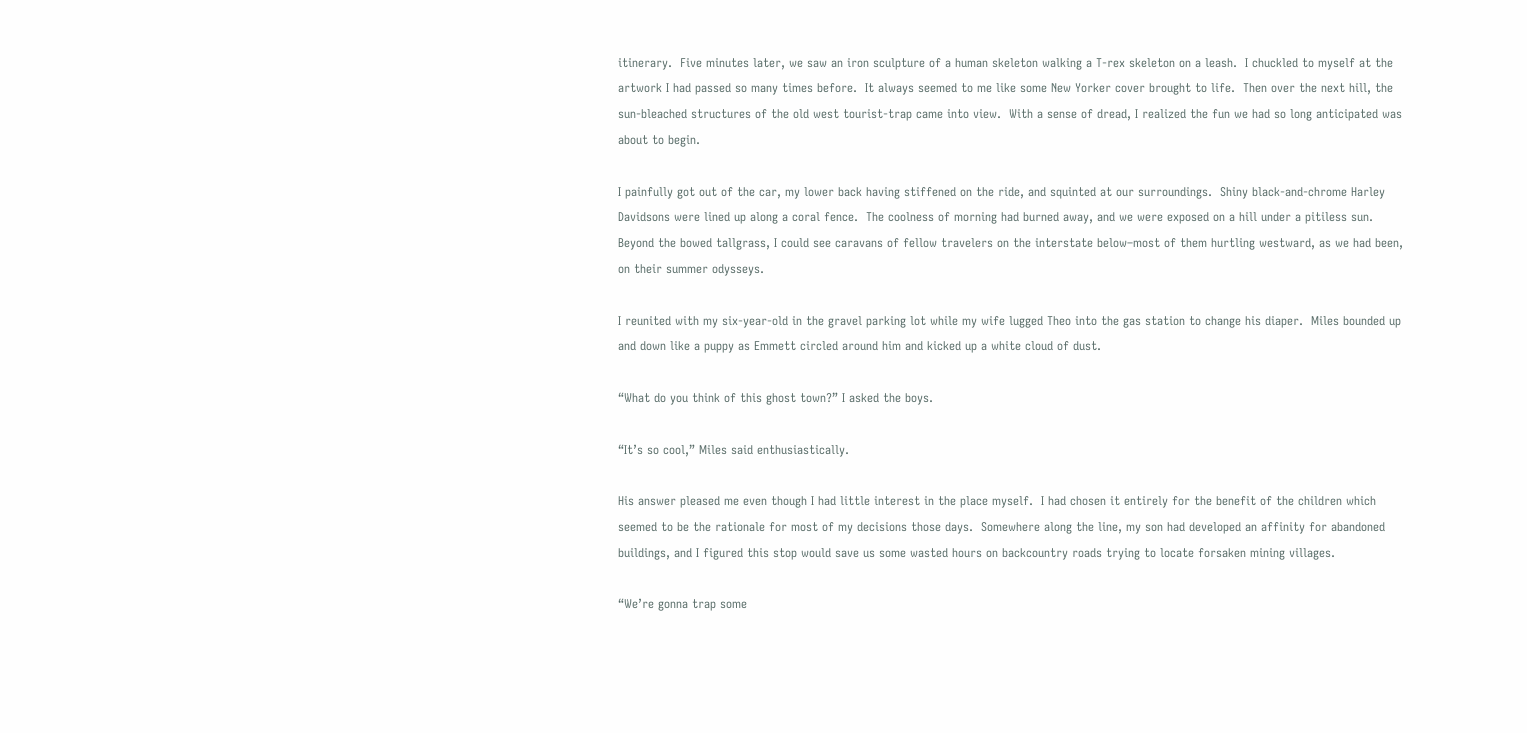itinerary.  Five minutes later, we saw an iron sculpture of a human skeleton walking a T-rex skeleton on a leash.  I chuckled to myself at the artwork I had passed so many times before.  It always seemed to me like some New Yorker cover brought to life.  Then over the next hill, the sun-bleached structures of the old west tourist-trap came into view.  With a sense of dread, I realized the fun we had so long anticipated was about to begin.

I painfully got out of the car, my lower back having stiffened on the ride, and squinted at our surroundings.  Shiny black-and-chrome Harley Davidsons were lined up along a coral fence.  The coolness of morning had burned away, and we were exposed on a hill under a pitiless sun. Beyond the bowed tallgrass, I could see caravans of fellow travelers on the interstate below–most of them hurtling westward, as we had been, on their summer odysseys.

I reunited with my six-year-old in the gravel parking lot while my wife lugged Theo into the gas station to change his diaper.  Miles bounded up and down like a puppy as Emmett circled around him and kicked up a white cloud of dust.

“What do you think of this ghost town?” I asked the boys.

“It’s so cool,” Miles said enthusiastically.

His answer pleased me even though I had little interest in the place myself.  I had chosen it entirely for the benefit of the children which seemed to be the rationale for most of my decisions those days.  Somewhere along the line, my son had developed an affinity for abandoned buildings, and I figured this stop would save us some wasted hours on backcountry roads trying to locate forsaken mining villages.

“We’re gonna trap some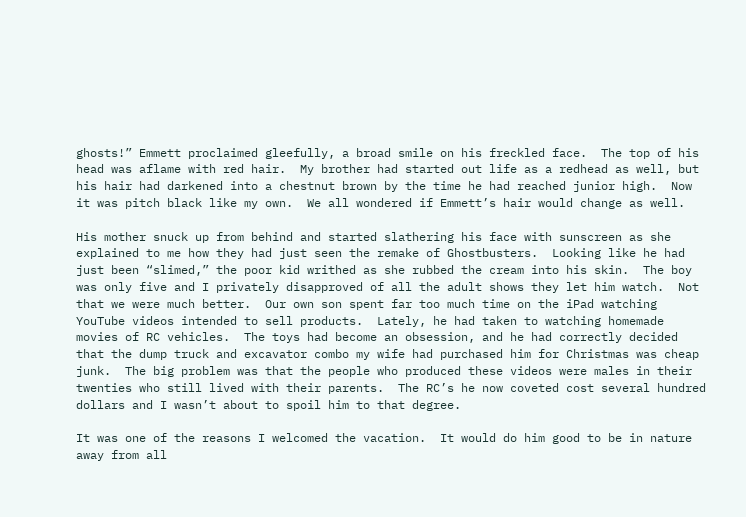ghosts!” Emmett proclaimed gleefully, a broad smile on his freckled face.  The top of his head was aflame with red hair.  My brother had started out life as a redhead as well, but his hair had darkened into a chestnut brown by the time he had reached junior high.  Now it was pitch black like my own.  We all wondered if Emmett’s hair would change as well.

His mother snuck up from behind and started slathering his face with sunscreen as she explained to me how they had just seen the remake of Ghostbusters.  Looking like he had just been “slimed,” the poor kid writhed as she rubbed the cream into his skin.  The boy was only five and I privately disapproved of all the adult shows they let him watch.  Not that we were much better.  Our own son spent far too much time on the iPad watching YouTube videos intended to sell products.  Lately, he had taken to watching homemade movies of RC vehicles.  The toys had become an obsession, and he had correctly decided that the dump truck and excavator combo my wife had purchased him for Christmas was cheap junk.  The big problem was that the people who produced these videos were males in their twenties who still lived with their parents.  The RC’s he now coveted cost several hundred dollars and I wasn’t about to spoil him to that degree.

It was one of the reasons I welcomed the vacation.  It would do him good to be in nature away from all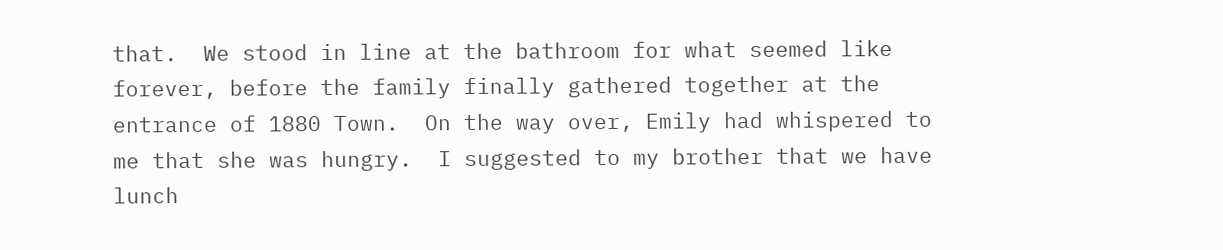that.  We stood in line at the bathroom for what seemed like forever, before the family finally gathered together at the entrance of 1880 Town.  On the way over, Emily had whispered to me that she was hungry.  I suggested to my brother that we have lunch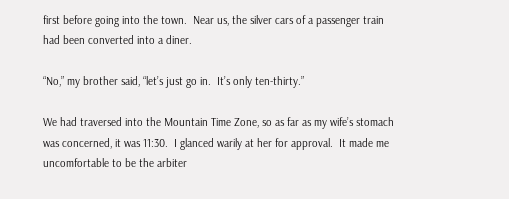first before going into the town.  Near us, the silver cars of a passenger train had been converted into a diner.

“No,” my brother said, “let’s just go in.  It’s only ten-thirty.”

We had traversed into the Mountain Time Zone, so as far as my wife’s stomach was concerned, it was 11:30.  I glanced warily at her for approval.  It made me uncomfortable to be the arbiter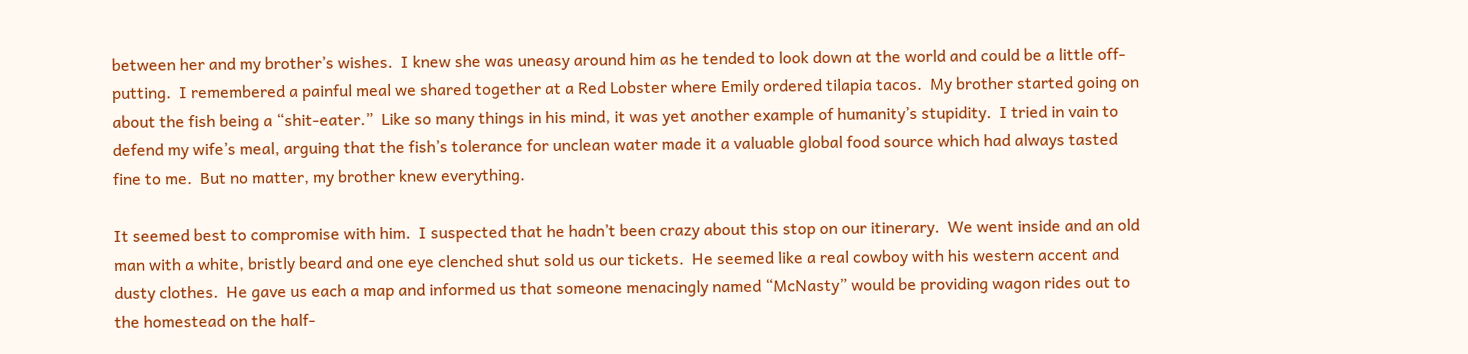between her and my brother’s wishes.  I knew she was uneasy around him as he tended to look down at the world and could be a little off-putting.  I remembered a painful meal we shared together at a Red Lobster where Emily ordered tilapia tacos.  My brother started going on about the fish being a “shit-eater.”  Like so many things in his mind, it was yet another example of humanity’s stupidity.  I tried in vain to defend my wife’s meal, arguing that the fish’s tolerance for unclean water made it a valuable global food source which had always tasted fine to me.  But no matter, my brother knew everything.

It seemed best to compromise with him.  I suspected that he hadn’t been crazy about this stop on our itinerary.  We went inside and an old man with a white, bristly beard and one eye clenched shut sold us our tickets.  He seemed like a real cowboy with his western accent and dusty clothes.  He gave us each a map and informed us that someone menacingly named “McNasty” would be providing wagon rides out to the homestead on the half-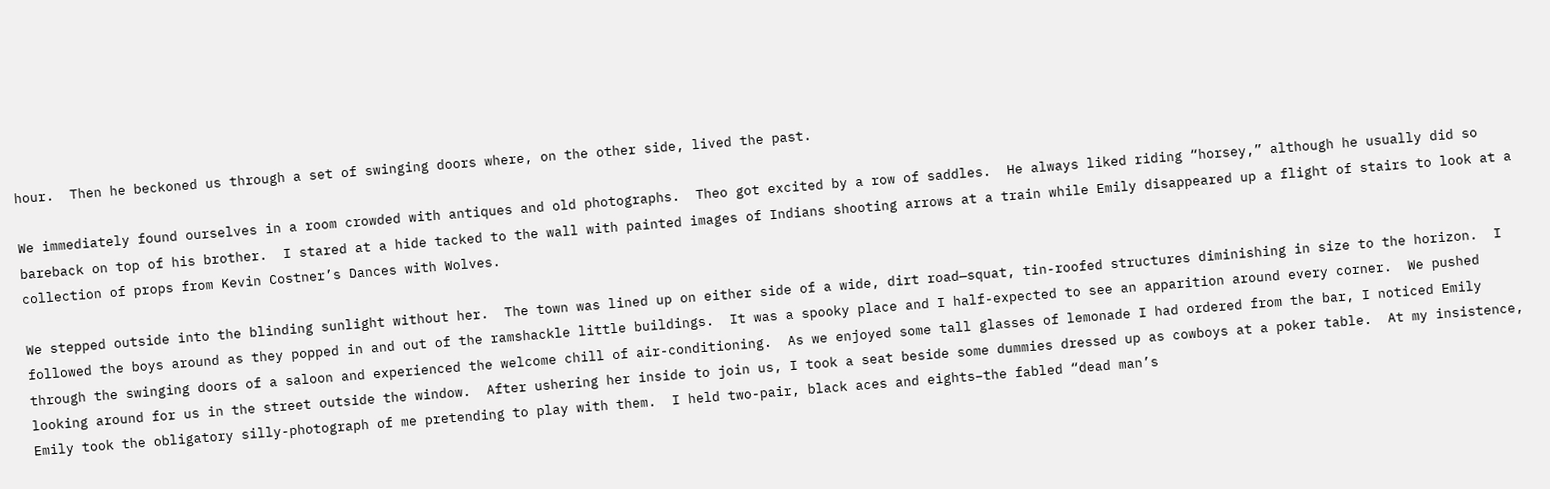hour.  Then he beckoned us through a set of swinging doors where, on the other side, lived the past.

We immediately found ourselves in a room crowded with antiques and old photographs.  Theo got excited by a row of saddles.  He always liked riding “horsey,” although he usually did so bareback on top of his brother.  I stared at a hide tacked to the wall with painted images of Indians shooting arrows at a train while Emily disappeared up a flight of stairs to look at a collection of props from Kevin Costner’s Dances with Wolves.

We stepped outside into the blinding sunlight without her.  The town was lined up on either side of a wide, dirt road—squat, tin-roofed structures diminishing in size to the horizon.  I followed the boys around as they popped in and out of the ramshackle little buildings.  It was a spooky place and I half-expected to see an apparition around every corner.  We pushed through the swinging doors of a saloon and experienced the welcome chill of air-conditioning.  As we enjoyed some tall glasses of lemonade I had ordered from the bar, I noticed Emily looking around for us in the street outside the window.  After ushering her inside to join us, I took a seat beside some dummies dressed up as cowboys at a poker table.  At my insistence, Emily took the obligatory silly-photograph of me pretending to play with them.  I held two-pair, black aces and eights–the fabled “dead man’s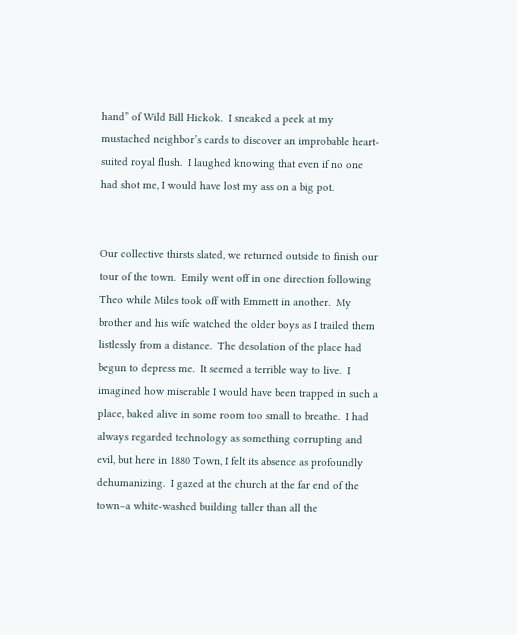hand” of Wild Bill Hickok.  I sneaked a peek at my mustached neighbor’s cards to discover an improbable heart-suited royal flush.  I laughed knowing that even if no one had shot me, I would have lost my ass on a big pot.


Our collective thirsts slated, we returned outside to finish our tour of the town.  Emily went off in one direction following Theo while Miles took off with Emmett in another.  My brother and his wife watched the older boys as I trailed them listlessly from a distance.  The desolation of the place had begun to depress me.  It seemed a terrible way to live.  I imagined how miserable I would have been trapped in such a place, baked alive in some room too small to breathe.  I had always regarded technology as something corrupting and evil, but here in 1880 Town, I felt its absence as profoundly dehumanizing.  I gazed at the church at the far end of the town–a white-washed building taller than all the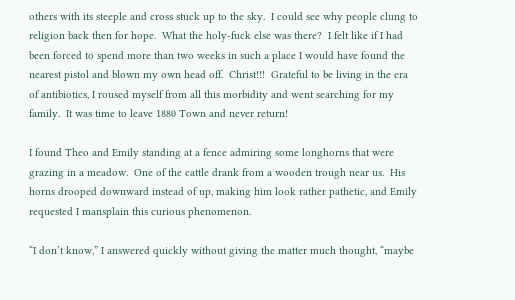others with its steeple and cross stuck up to the sky.  I could see why people clung to religion back then for hope.  What the holy-fuck else was there?  I felt like if I had been forced to spend more than two weeks in such a place I would have found the nearest pistol and blown my own head off.  Christ!!!  Grateful to be living in the era of antibiotics, I roused myself from all this morbidity and went searching for my family.  It was time to leave 1880 Town and never return!

I found Theo and Emily standing at a fence admiring some longhorns that were grazing in a meadow.  One of the cattle drank from a wooden trough near us.  His horns drooped downward instead of up, making him look rather pathetic, and Emily requested I mansplain this curious phenomenon.

“I don’t know,” I answered quickly without giving the matter much thought, “maybe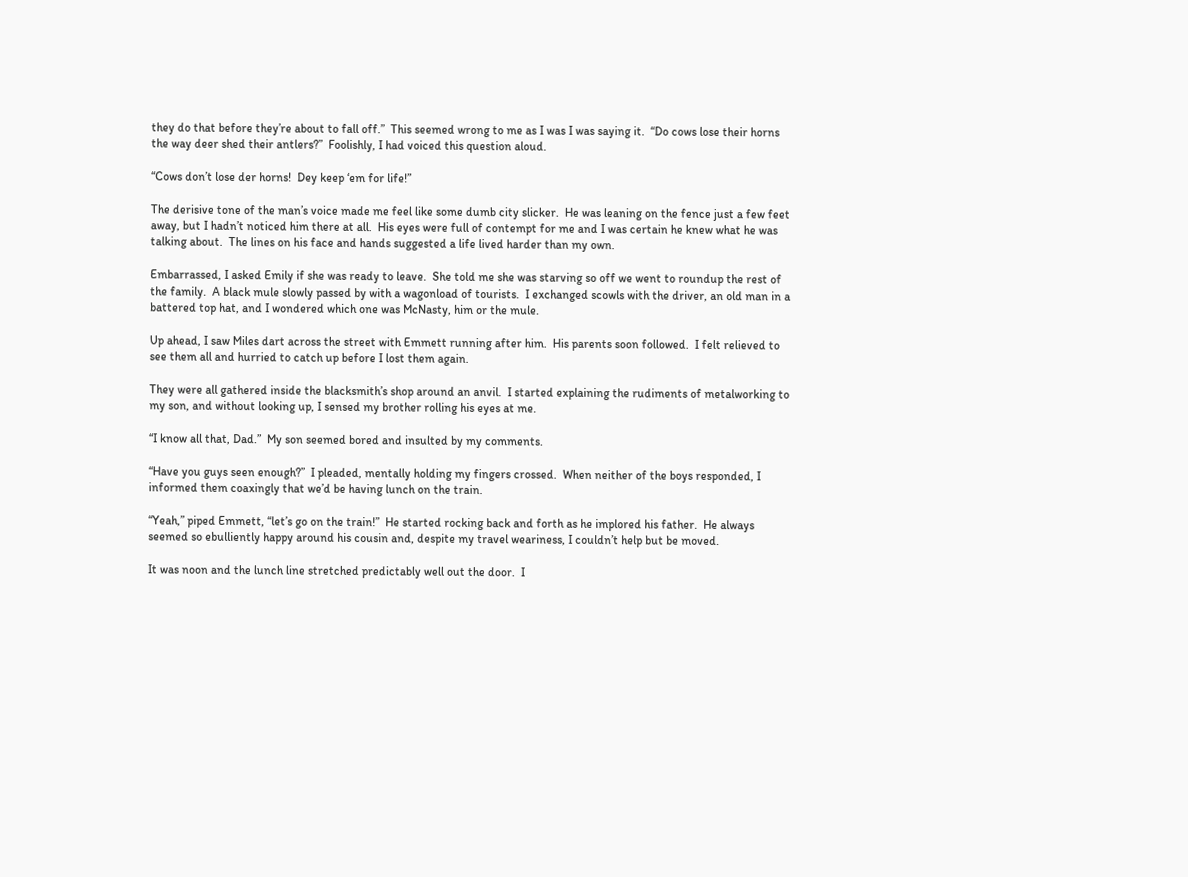they do that before they’re about to fall off.”  This seemed wrong to me as I was I was saying it.  “Do cows lose their horns the way deer shed their antlers?”  Foolishly, I had voiced this question aloud.

“Cows don’t lose der horns!  Dey keep ‘em for life!”

The derisive tone of the man’s voice made me feel like some dumb city slicker.  He was leaning on the fence just a few feet away, but I hadn’t noticed him there at all.  His eyes were full of contempt for me and I was certain he knew what he was talking about.  The lines on his face and hands suggested a life lived harder than my own.

Embarrassed, I asked Emily if she was ready to leave.  She told me she was starving so off we went to roundup the rest of the family.  A black mule slowly passed by with a wagonload of tourists.  I exchanged scowls with the driver, an old man in a battered top hat, and I wondered which one was McNasty, him or the mule.

Up ahead, I saw Miles dart across the street with Emmett running after him.  His parents soon followed.  I felt relieved to see them all and hurried to catch up before I lost them again.

They were all gathered inside the blacksmith’s shop around an anvil.  I started explaining the rudiments of metalworking to my son, and without looking up, I sensed my brother rolling his eyes at me.

“I know all that, Dad.”  My son seemed bored and insulted by my comments.

“Have you guys seen enough?”  I pleaded, mentally holding my fingers crossed.  When neither of the boys responded, I informed them coaxingly that we’d be having lunch on the train.

“Yeah,” piped Emmett, “let’s go on the train!”  He started rocking back and forth as he implored his father.  He always seemed so ebulliently happy around his cousin and, despite my travel weariness, I couldn’t help but be moved.

It was noon and the lunch line stretched predictably well out the door.  I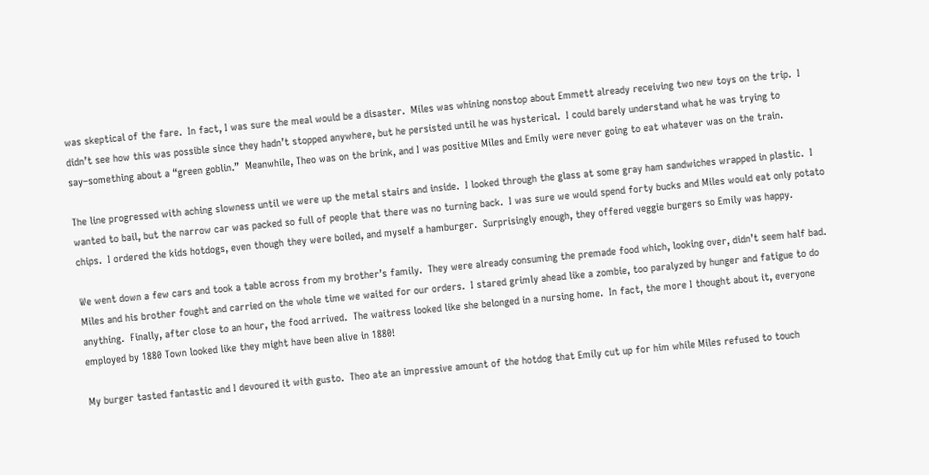was skeptical of the fare.  In fact, I was sure the meal would be a disaster.  Miles was whining nonstop about Emmett already receiving two new toys on the trip.  I didn’t see how this was possible since they hadn’t stopped anywhere, but he persisted until he was hysterical.  I could barely understand what he was trying to say–something about a “green goblin.”  Meanwhile, Theo was on the brink, and I was positive Miles and Emily were never going to eat whatever was on the train.

The line progressed with aching slowness until we were up the metal stairs and inside.  I looked through the glass at some gray ham sandwiches wrapped in plastic.  I wanted to bail, but the narrow car was packed so full of people that there was no turning back.  I was sure we would spend forty bucks and Miles would eat only potato chips.  I ordered the kids hotdogs, even though they were boiled, and myself a hamburger.  Surprisingly enough, they offered veggie burgers so Emily was happy.

We went down a few cars and took a table across from my brother’s family.  They were already consuming the premade food which, looking over, didn’t seem half bad.  Miles and his brother fought and carried on the whole time we waited for our orders.  I stared grimly ahead like a zombie, too paralyzed by hunger and fatigue to do anything.  Finally, after close to an hour, the food arrived.  The waitress looked like she belonged in a nursing home.  In fact, the more I thought about it, everyone employed by 1880 Town looked like they might have been alive in 1880!

My burger tasted fantastic and I devoured it with gusto.  Theo ate an impressive amount of the hotdog that Emily cut up for him while Miles refused to touch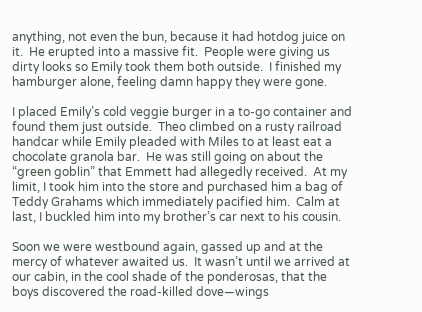anything, not even the bun, because it had hotdog juice on it.  He erupted into a massive fit.  People were giving us dirty looks so Emily took them both outside.  I finished my hamburger alone, feeling damn happy they were gone.

I placed Emily’s cold veggie burger in a to-go container and found them just outside.  Theo climbed on a rusty railroad handcar while Emily pleaded with Miles to at least eat a chocolate granola bar.  He was still going on about the “green goblin” that Emmett had allegedly received.  At my limit, I took him into the store and purchased him a bag of Teddy Grahams which immediately pacified him.  Calm at last, I buckled him into my brother’s car next to his cousin.

Soon we were westbound again, gassed up and at the mercy of whatever awaited us.  It wasn’t until we arrived at our cabin, in the cool shade of the ponderosas, that the boys discovered the road-killed dove—wings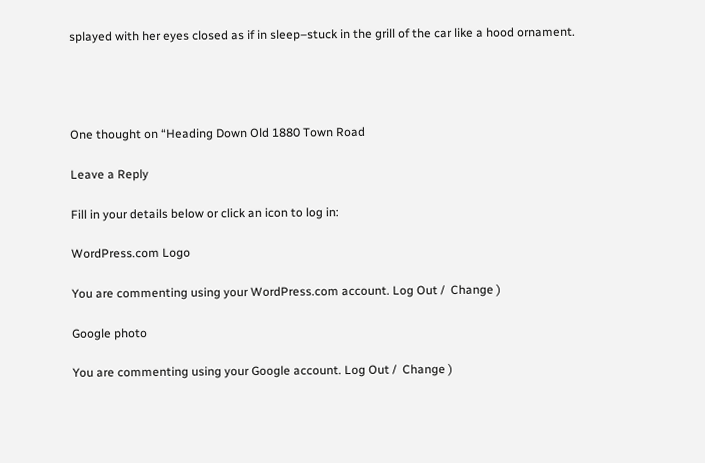splayed with her eyes closed as if in sleep–stuck in the grill of the car like a hood ornament.




One thought on “Heading Down Old 1880 Town Road

Leave a Reply

Fill in your details below or click an icon to log in:

WordPress.com Logo

You are commenting using your WordPress.com account. Log Out /  Change )

Google photo

You are commenting using your Google account. Log Out /  Change )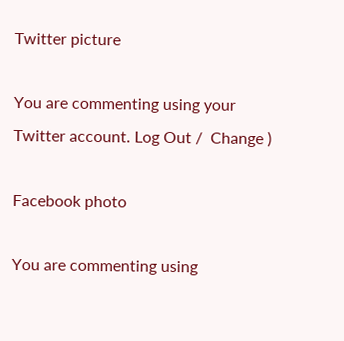Twitter picture

You are commenting using your Twitter account. Log Out /  Change )

Facebook photo

You are commenting using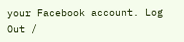your Facebook account. Log Out /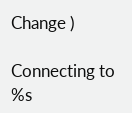Change )

Connecting to %s